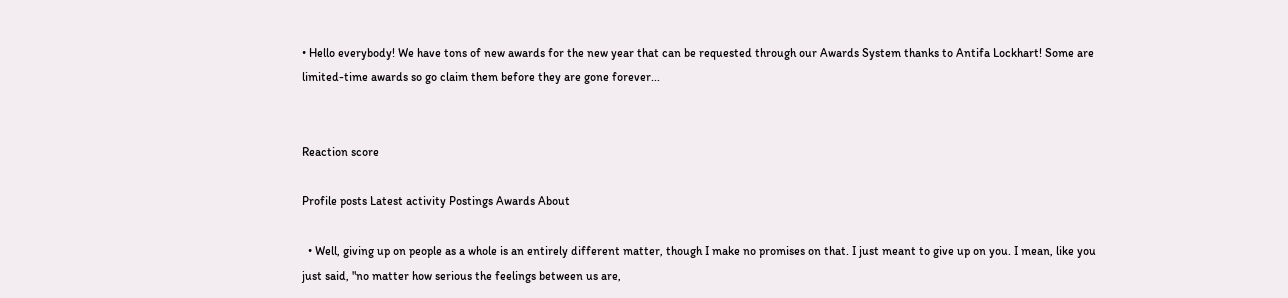• Hello everybody! We have tons of new awards for the new year that can be requested through our Awards System thanks to Antifa Lockhart! Some are limited-time awards so go claim them before they are gone forever...


Reaction score

Profile posts Latest activity Postings Awards About

  • Well, giving up on people as a whole is an entirely different matter, though I make no promises on that. I just meant to give up on you. I mean, like you just said, "no matter how serious the feelings between us are,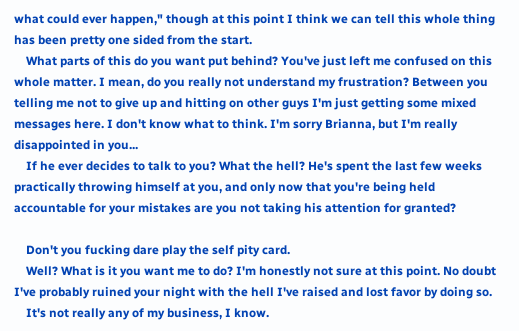what could ever happen," though at this point I think we can tell this whole thing has been pretty one sided from the start.
    What parts of this do you want put behind? You've just left me confused on this whole matter. I mean, do you really not understand my frustration? Between you telling me not to give up and hitting on other guys I'm just getting some mixed messages here. I don't know what to think. I'm sorry Brianna, but I'm really disappointed in you...
    If he ever decides to talk to you? What the hell? He's spent the last few weeks practically throwing himself at you, and only now that you're being held accountable for your mistakes are you not taking his attention for granted?

    Don't you fucking dare play the self pity card.
    Well? What is it you want me to do? I'm honestly not sure at this point. No doubt I've probably ruined your night with the hell I've raised and lost favor by doing so.
    It's not really any of my business, I know.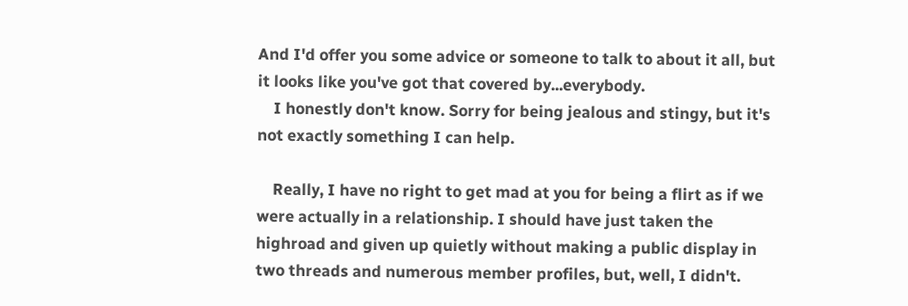And I'd offer you some advice or someone to talk to about it all, but it looks like you've got that covered by...everybody.
    I honestly don't know. Sorry for being jealous and stingy, but it's not exactly something I can help.

    Really, I have no right to get mad at you for being a flirt as if we were actually in a relationship. I should have just taken the highroad and given up quietly without making a public display in two threads and numerous member profiles, but, well, I didn't.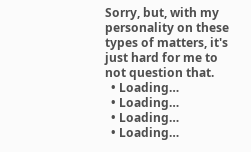Sorry, but, with my personality on these types of matters, it's just hard for me to not question that.
  • Loading…
  • Loading…
  • Loading…
  • Loading…